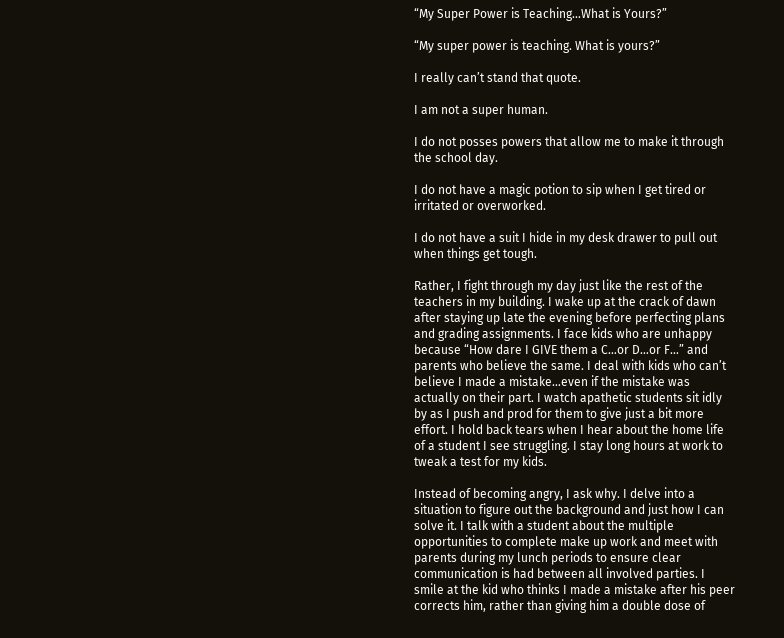“My Super Power is Teaching…What is Yours?”

“My super power is teaching. What is yours?”

I really can’t stand that quote.

I am not a super human.

I do not posses powers that allow me to make it through the school day.

I do not have a magic potion to sip when I get tired or irritated or overworked.

I do not have a suit I hide in my desk drawer to pull out when things get tough.

Rather, I fight through my day just like the rest of the teachers in my building. I wake up at the crack of dawn after staying up late the evening before perfecting plans and grading assignments. I face kids who are unhappy because “How dare I GIVE them a C…or D…or F…” and parents who believe the same. I deal with kids who can’t believe I made a mistake…even if the mistake was actually on their part. I watch apathetic students sit idly by as I push and prod for them to give just a bit more effort. I hold back tears when I hear about the home life of a student I see struggling. I stay long hours at work to tweak a test for my kids.

Instead of becoming angry, I ask why. I delve into a situation to figure out the background and just how I can solve it. I talk with a student about the multiple opportunities to complete make up work and meet with parents during my lunch periods to ensure clear communication is had between all involved parties. I smile at the kid who thinks I made a mistake after his peer corrects him, rather than giving him a double dose of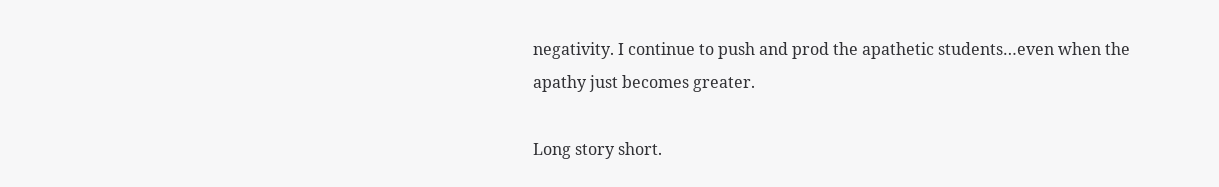negativity. I continue to push and prod the apathetic students…even when the apathy just becomes greater.

Long story short.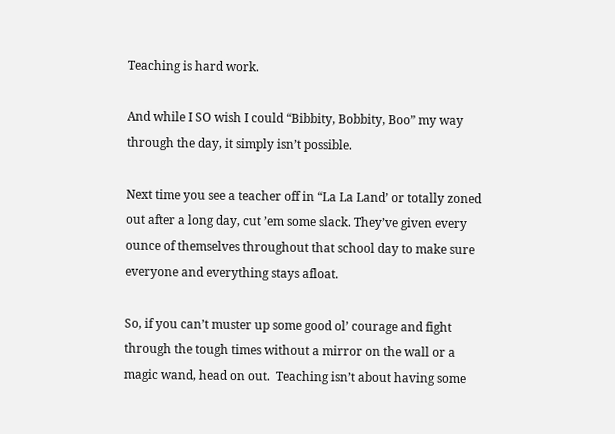Teaching is hard work.

And while I SO wish I could “Bibbity, Bobbity, Boo” my way through the day, it simply isn’t possible.

Next time you see a teacher off in “La La Land’ or totally zoned out after a long day, cut ’em some slack. They’ve given every ounce of themselves throughout that school day to make sure everyone and everything stays afloat.

So, if you can’t muster up some good ol’ courage and fight through the tough times without a mirror on the wall or a magic wand, head on out.  Teaching isn’t about having some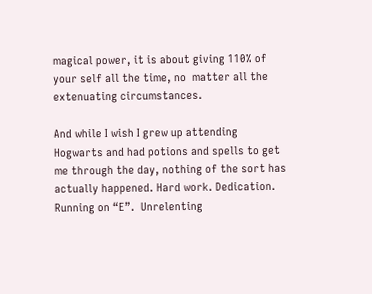magical power, it is about giving 110% of your self all the time, no  matter all the extenuating circumstances.

And while I wish I grew up attending Hogwarts and had potions and spells to get me through the day, nothing of the sort has actually happened. Hard work. Dedication. Running on “E”.  Unrelenting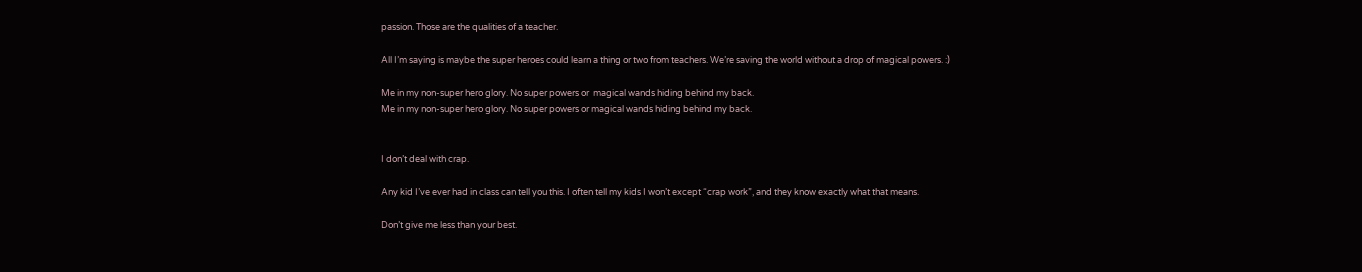passion. Those are the qualities of a teacher.

All I’m saying is maybe the super heroes could learn a thing or two from teachers. We’re saving the world without a drop of magical powers. :)

Me in my non-super hero glory. No super powers or  magical wands hiding behind my back.
Me in my non-super hero glory. No super powers or magical wands hiding behind my back.


I don’t deal with crap.

Any kid I’ve ever had in class can tell you this. I often tell my kids I won’t except “crap work”, and they know exactly what that means.

Don’t give me less than your best.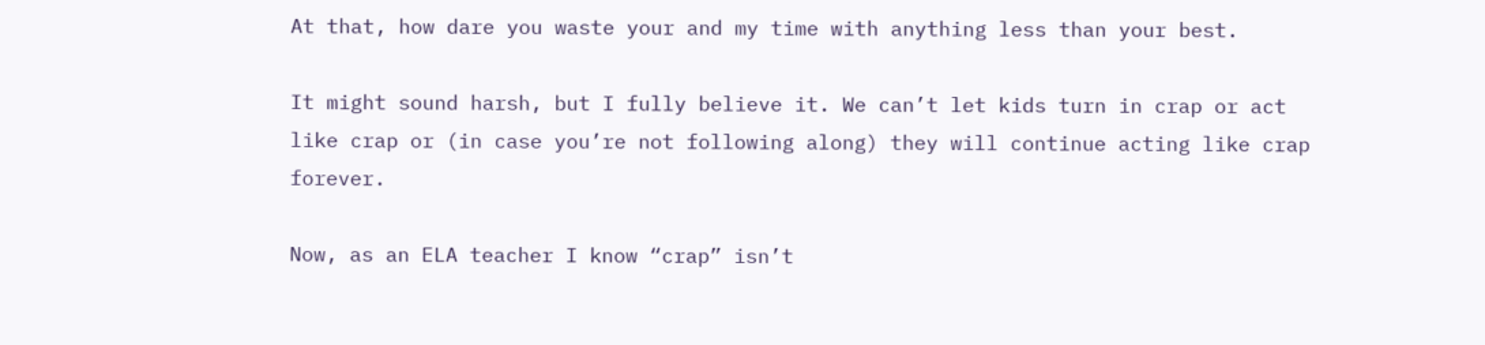At that, how dare you waste your and my time with anything less than your best.

It might sound harsh, but I fully believe it. We can’t let kids turn in crap or act like crap or (in case you’re not following along) they will continue acting like crap forever.

Now, as an ELA teacher I know “crap” isn’t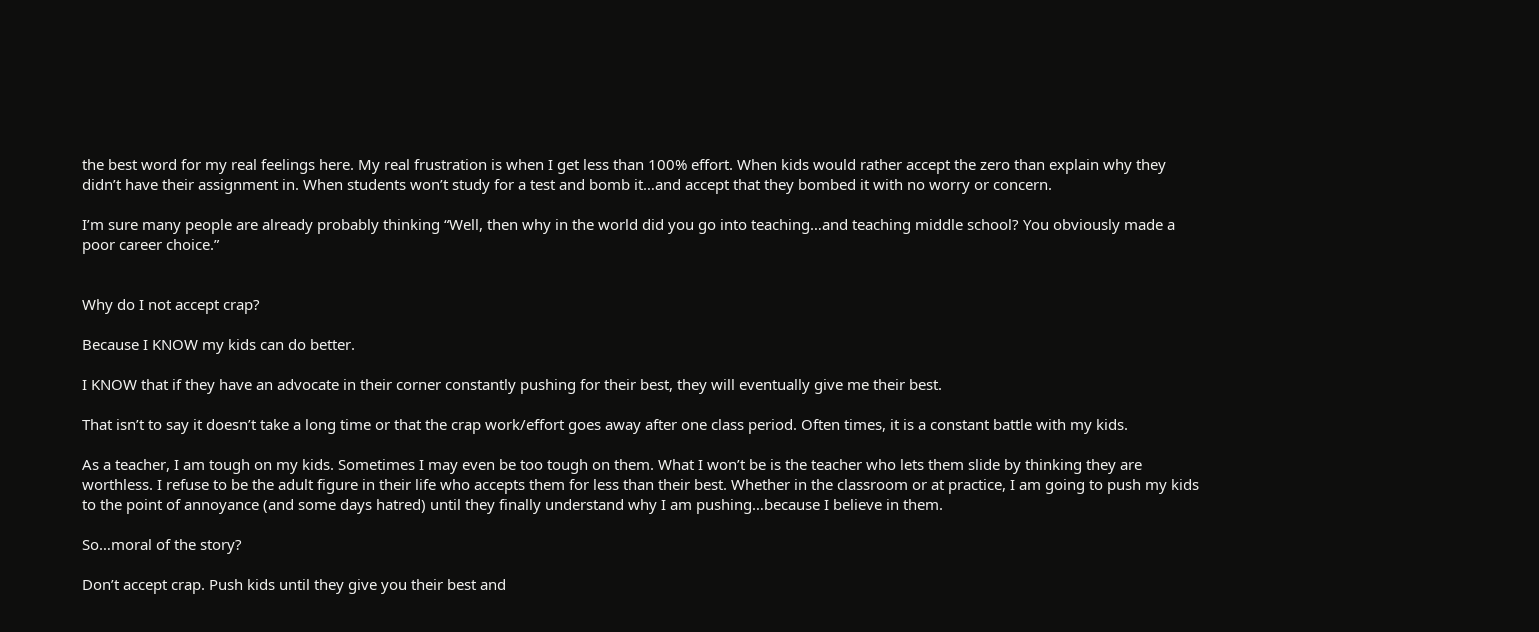the best word for my real feelings here. My real frustration is when I get less than 100% effort. When kids would rather accept the zero than explain why they didn’t have their assignment in. When students won’t study for a test and bomb it…and accept that they bombed it with no worry or concern.

I’m sure many people are already probably thinking “Well, then why in the world did you go into teaching…and teaching middle school? You obviously made a poor career choice.”


Why do I not accept crap?

Because I KNOW my kids can do better.

I KNOW that if they have an advocate in their corner constantly pushing for their best, they will eventually give me their best.

That isn’t to say it doesn’t take a long time or that the crap work/effort goes away after one class period. Often times, it is a constant battle with my kids.

As a teacher, I am tough on my kids. Sometimes I may even be too tough on them. What I won’t be is the teacher who lets them slide by thinking they are worthless. I refuse to be the adult figure in their life who accepts them for less than their best. Whether in the classroom or at practice, I am going to push my kids to the point of annoyance (and some days hatred) until they finally understand why I am pushing…because I believe in them.

So…moral of the story?

Don’t accept crap. Push kids until they give you their best and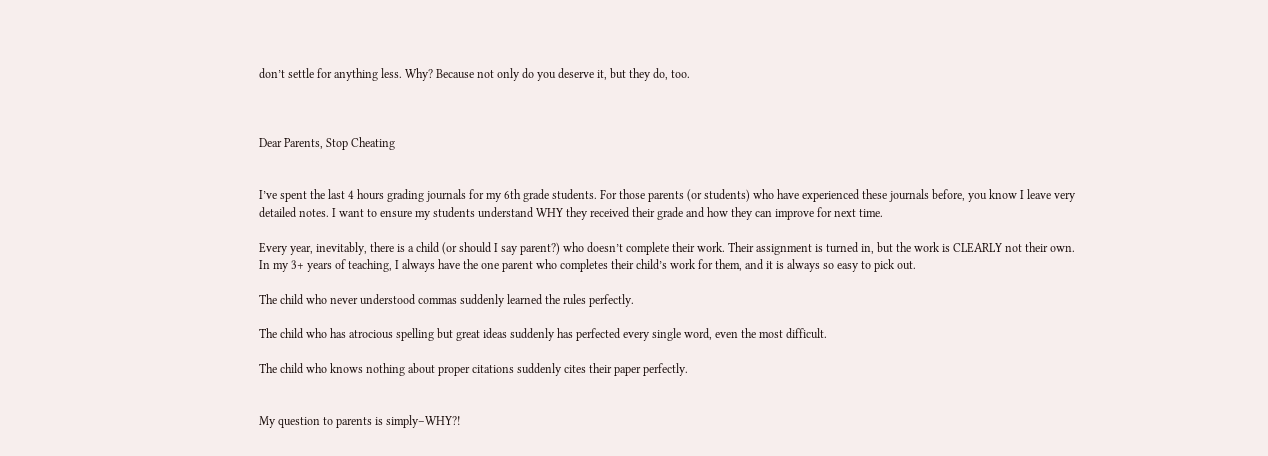don’t settle for anything less. Why? Because not only do you deserve it, but they do, too.



Dear Parents, Stop Cheating


I’ve spent the last 4 hours grading journals for my 6th grade students. For those parents (or students) who have experienced these journals before, you know I leave very detailed notes. I want to ensure my students understand WHY they received their grade and how they can improve for next time.

Every year, inevitably, there is a child (or should I say parent?) who doesn’t complete their work. Their assignment is turned in, but the work is CLEARLY not their own. In my 3+ years of teaching, I always have the one parent who completes their child’s work for them, and it is always so easy to pick out.

The child who never understood commas suddenly learned the rules perfectly.

The child who has atrocious spelling but great ideas suddenly has perfected every single word, even the most difficult.

The child who knows nothing about proper citations suddenly cites their paper perfectly.


My question to parents is simply–WHY?!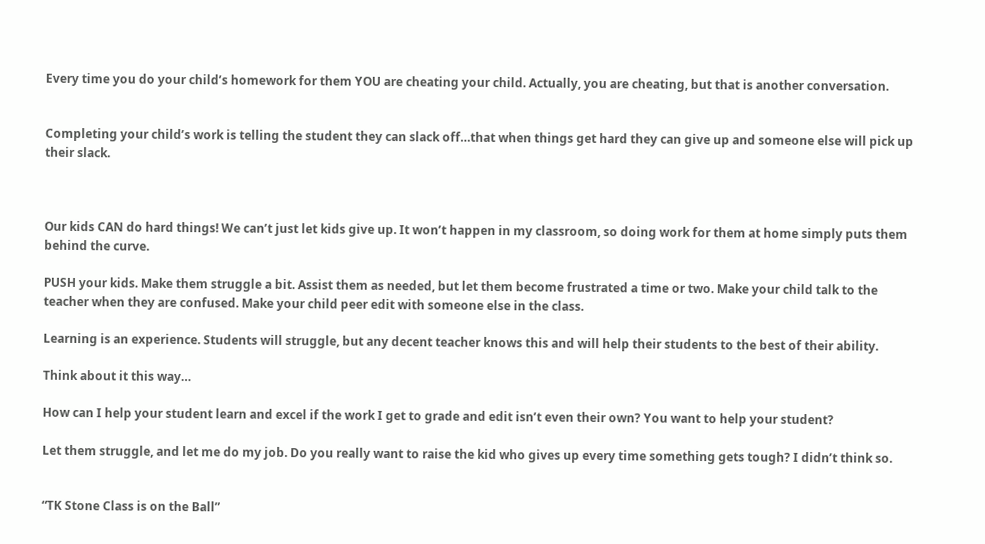Every time you do your child’s homework for them YOU are cheating your child. Actually, you are cheating, but that is another conversation.


Completing your child’s work is telling the student they can slack off…that when things get hard they can give up and someone else will pick up their slack.



Our kids CAN do hard things! We can’t just let kids give up. It won’t happen in my classroom, so doing work for them at home simply puts them behind the curve.

PUSH your kids. Make them struggle a bit. Assist them as needed, but let them become frustrated a time or two. Make your child talk to the teacher when they are confused. Make your child peer edit with someone else in the class.

Learning is an experience. Students will struggle, but any decent teacher knows this and will help their students to the best of their ability.

Think about it this way…

How can I help your student learn and excel if the work I get to grade and edit isn’t even their own? You want to help your student?

Let them struggle, and let me do my job. Do you really want to raise the kid who gives up every time something gets tough? I didn’t think so.


“TK Stone Class is on the Ball”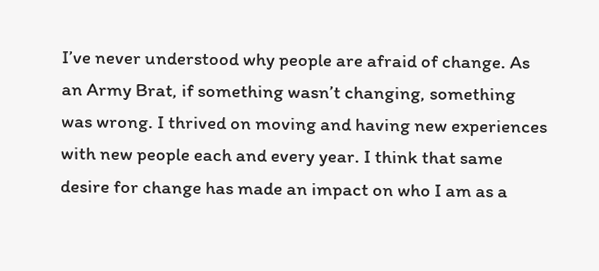I’ve never understood why people are afraid of change. As an Army Brat, if something wasn’t changing, something was wrong. I thrived on moving and having new experiences with new people each and every year. I think that same desire for change has made an impact on who I am as a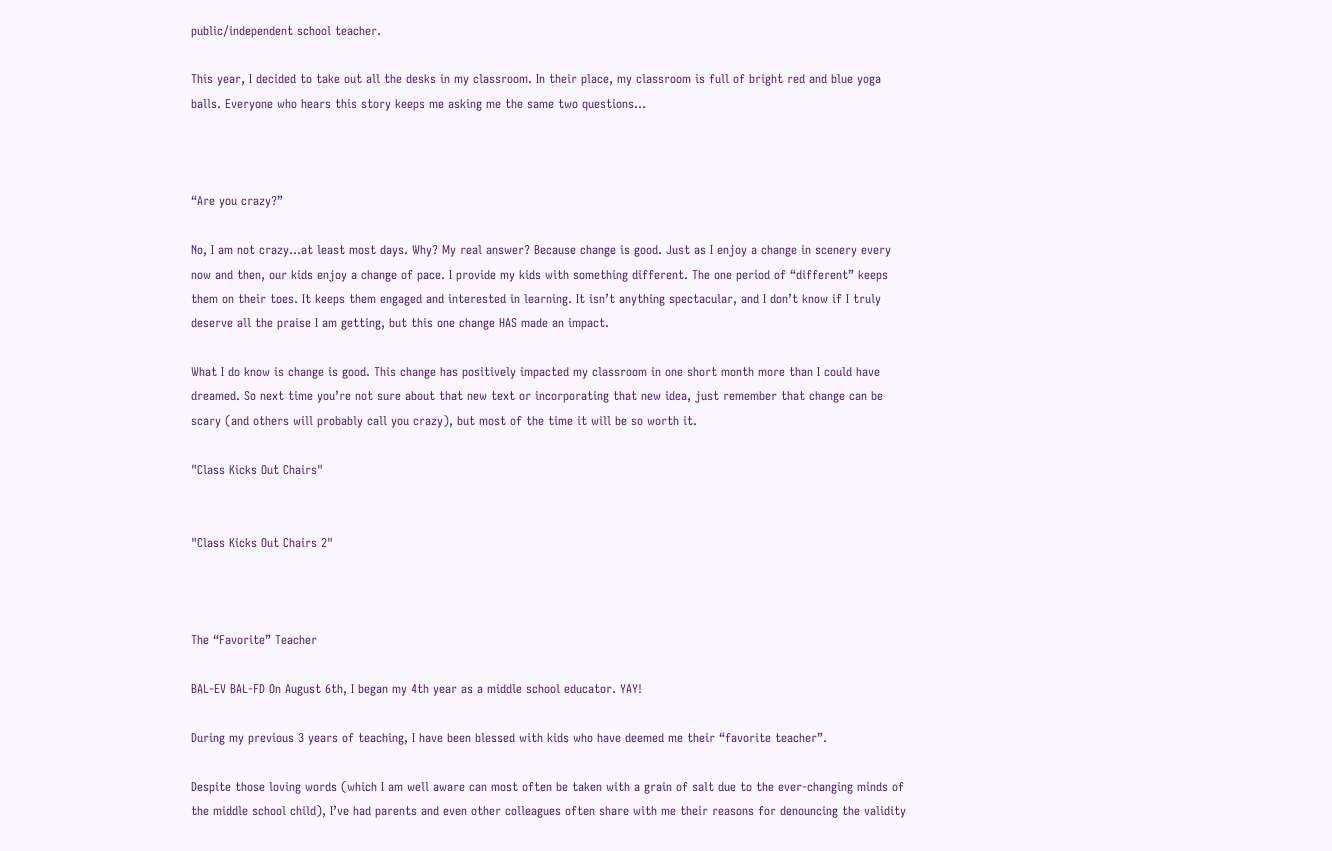public/independent school teacher.

This year, I decided to take out all the desks in my classroom. In their place, my classroom is full of bright red and blue yoga balls. Everyone who hears this story keeps me asking me the same two questions…



“Are you crazy?”

No, I am not crazy…at least most days. Why? My real answer? Because change is good. Just as I enjoy a change in scenery every now and then, our kids enjoy a change of pace. I provide my kids with something different. The one period of “different” keeps them on their toes. It keeps them engaged and interested in learning. It isn’t anything spectacular, and I don’t know if I truly deserve all the praise I am getting, but this one change HAS made an impact.

What I do know is change is good. This change has positively impacted my classroom in one short month more than I could have dreamed. So next time you’re not sure about that new text or incorporating that new idea, just remember that change can be scary (and others will probably call you crazy), but most of the time it will be so worth it.

"Class Kicks Out Chairs"


"Class Kicks Out Chairs 2"



The “Favorite” Teacher

BAL-EV BAL-FD On August 6th, I began my 4th year as a middle school educator. YAY!

During my previous 3 years of teaching, I have been blessed with kids who have deemed me their “favorite teacher”.

Despite those loving words (which I am well aware can most often be taken with a grain of salt due to the ever-changing minds of the middle school child), I’ve had parents and even other colleagues often share with me their reasons for denouncing the validity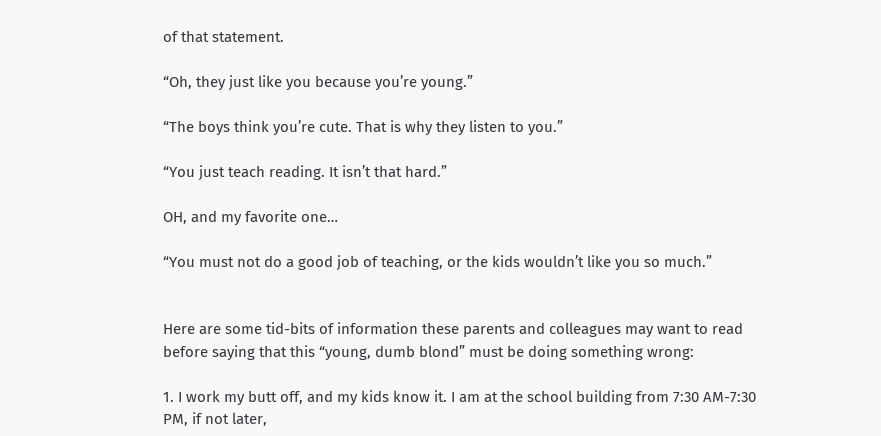of that statement.

“Oh, they just like you because you’re young.”

“The boys think you’re cute. That is why they listen to you.”

“You just teach reading. It isn’t that hard.”

OH, and my favorite one…

“You must not do a good job of teaching, or the kids wouldn’t like you so much.”


Here are some tid-bits of information these parents and colleagues may want to read before saying that this “young, dumb blond” must be doing something wrong:

1. I work my butt off, and my kids know it. I am at the school building from 7:30 AM-7:30 PM, if not later,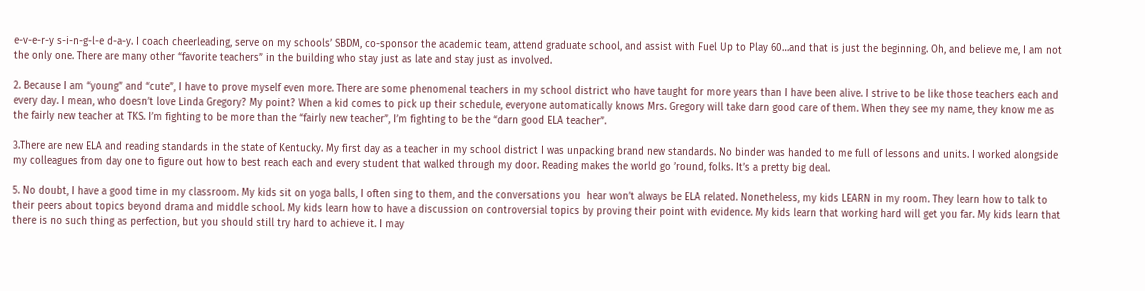e-v-e-r-y s-i-n-g-l-e d-a-y. I coach cheerleading, serve on my schools’ SBDM, co-sponsor the academic team, attend graduate school, and assist with Fuel Up to Play 60…and that is just the beginning. Oh, and believe me, I am not the only one. There are many other “favorite teachers” in the building who stay just as late and stay just as involved.

2. Because I am “young” and “cute”, I have to prove myself even more. There are some phenomenal teachers in my school district who have taught for more years than I have been alive. I strive to be like those teachers each and every day. I mean, who doesn’t love Linda Gregory? My point? When a kid comes to pick up their schedule, everyone automatically knows Mrs. Gregory will take darn good care of them. When they see my name, they know me as the fairly new teacher at TKS. I’m fighting to be more than the “fairly new teacher”, I’m fighting to be the “darn good ELA teacher”.

3.There are new ELA and reading standards in the state of Kentucky. My first day as a teacher in my school district I was unpacking brand new standards. No binder was handed to me full of lessons and units. I worked alongside my colleagues from day one to figure out how to best reach each and every student that walked through my door. Reading makes the world go ’round, folks. It’s a pretty big deal.

5. No doubt, I have a good time in my classroom. My kids sit on yoga balls, I often sing to them, and the conversations you  hear won’t always be ELA related. Nonetheless, my kids LEARN in my room. They learn how to talk to their peers about topics beyond drama and middle school. My kids learn how to have a discussion on controversial topics by proving their point with evidence. My kids learn that working hard will get you far. My kids learn that there is no such thing as perfection, but you should still try hard to achieve it. I may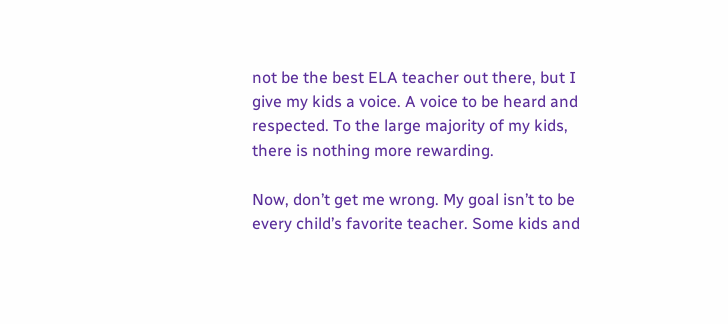not be the best ELA teacher out there, but I give my kids a voice. A voice to be heard and respected. To the large majority of my kids, there is nothing more rewarding.

Now, don’t get me wrong. My goal isn’t to be every child’s favorite teacher. Some kids and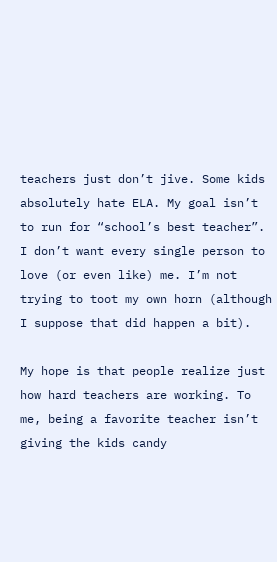teachers just don’t jive. Some kids absolutely hate ELA. My goal isn’t to run for “school’s best teacher”. I don’t want every single person to love (or even like) me. I’m not trying to toot my own horn (although I suppose that did happen a bit).

My hope is that people realize just how hard teachers are working. To me, being a favorite teacher isn’t giving the kids candy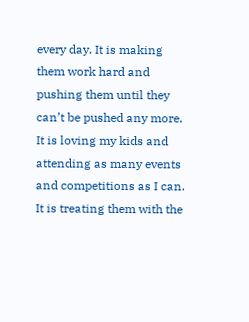every day. It is making them work hard and pushing them until they can’t be pushed any more. It is loving my kids and attending as many events and competitions as I can. It is treating them with the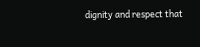dignity and respect that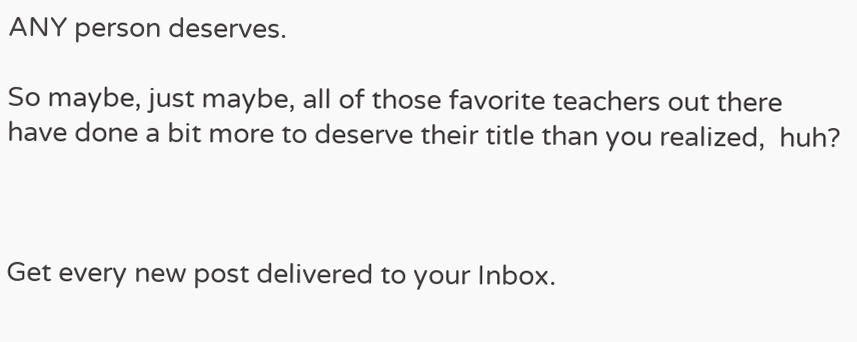ANY person deserves.

So maybe, just maybe, all of those favorite teachers out there have done a bit more to deserve their title than you realized,  huh?



Get every new post delivered to your Inbox.